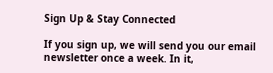Sign Up & Stay Connected

If you sign up, we will send you our email newsletter once a week. In it,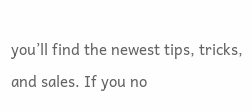you’ll find the newest tips, tricks, and sales. If you no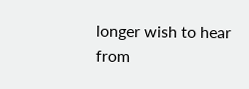longer wish to hear from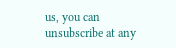us, you can unsubscribe at any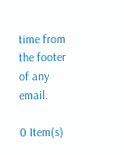time from the footer of any email.

0 Item(s)